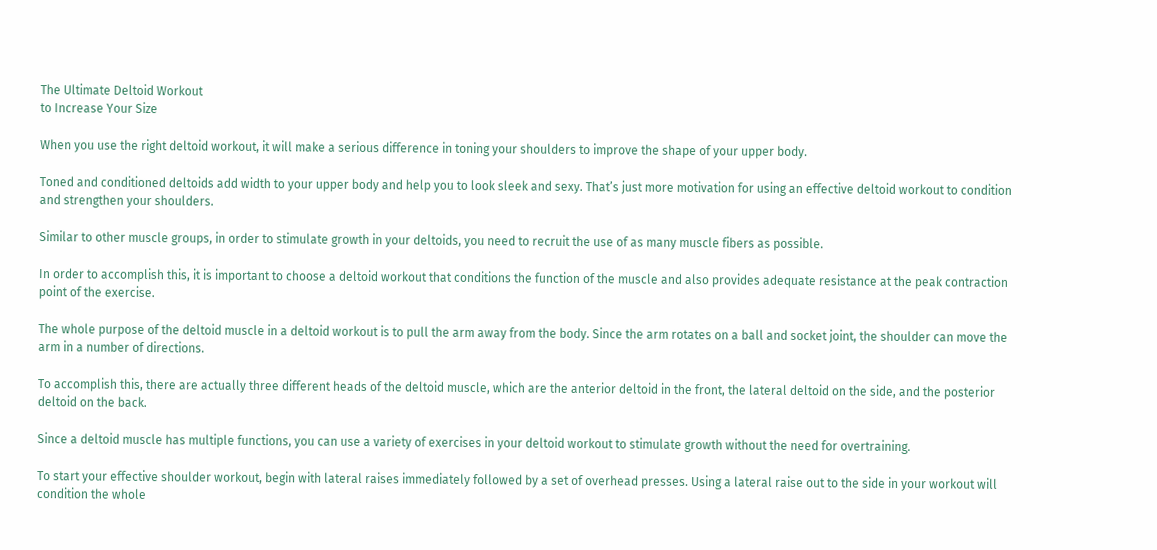The Ultimate Deltoid Workout
to Increase Your Size

When you use the right deltoid workout, it will make a serious difference in toning your shoulders to improve the shape of your upper body.

Toned and conditioned deltoids add width to your upper body and help you to look sleek and sexy. That’s just more motivation for using an effective deltoid workout to condition and strengthen your shoulders.

Similar to other muscle groups, in order to stimulate growth in your deltoids, you need to recruit the use of as many muscle fibers as possible.

In order to accomplish this, it is important to choose a deltoid workout that conditions the function of the muscle and also provides adequate resistance at the peak contraction point of the exercise.

The whole purpose of the deltoid muscle in a deltoid workout is to pull the arm away from the body. Since the arm rotates on a ball and socket joint, the shoulder can move the arm in a number of directions.

To accomplish this, there are actually three different heads of the deltoid muscle, which are the anterior deltoid in the front, the lateral deltoid on the side, and the posterior deltoid on the back.

Since a deltoid muscle has multiple functions, you can use a variety of exercises in your deltoid workout to stimulate growth without the need for overtraining.

To start your effective shoulder workout, begin with lateral raises immediately followed by a set of overhead presses. Using a lateral raise out to the side in your workout will condition the whole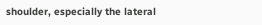shoulder, especially the lateral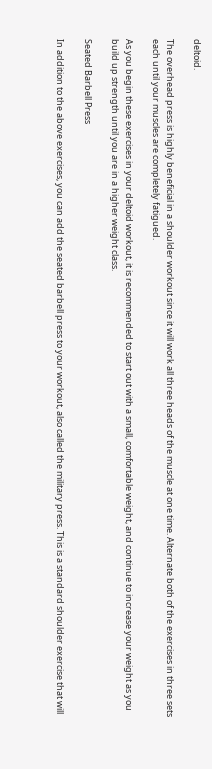deltoid.

The overhead press is highly beneficial in a shoulder workout since it will work all three heads of the muscle at one time. Alternate both of the exercises in three sets each until your muscles are completely fatigued.

As you begin these exercises in your deltoid workout, it is recommended to start out with a small, comfortable weight, and continue to increase your weight as you build up strength until you are in a higher weight class.

Seated Barbell Press

In addition to the above exercises, you can add the seated barbell press to your workout, also called the military press. This is a standard shoulder exercise that will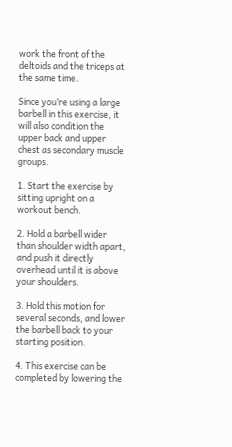work the front of the deltoids and the triceps at the same time.

Since you’re using a large barbell in this exercise, it will also condition the upper back and upper chest as secondary muscle groups.

1. Start the exercise by sitting upright on a workout bench.

2. Hold a barbell wider than shoulder width apart, and push it directly overhead until it is above your shoulders.

3. Hold this motion for several seconds, and lower the barbell back to your starting position.

4. This exercise can be completed by lowering the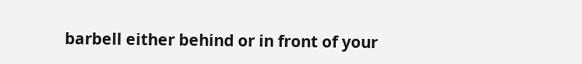barbell either behind or in front of your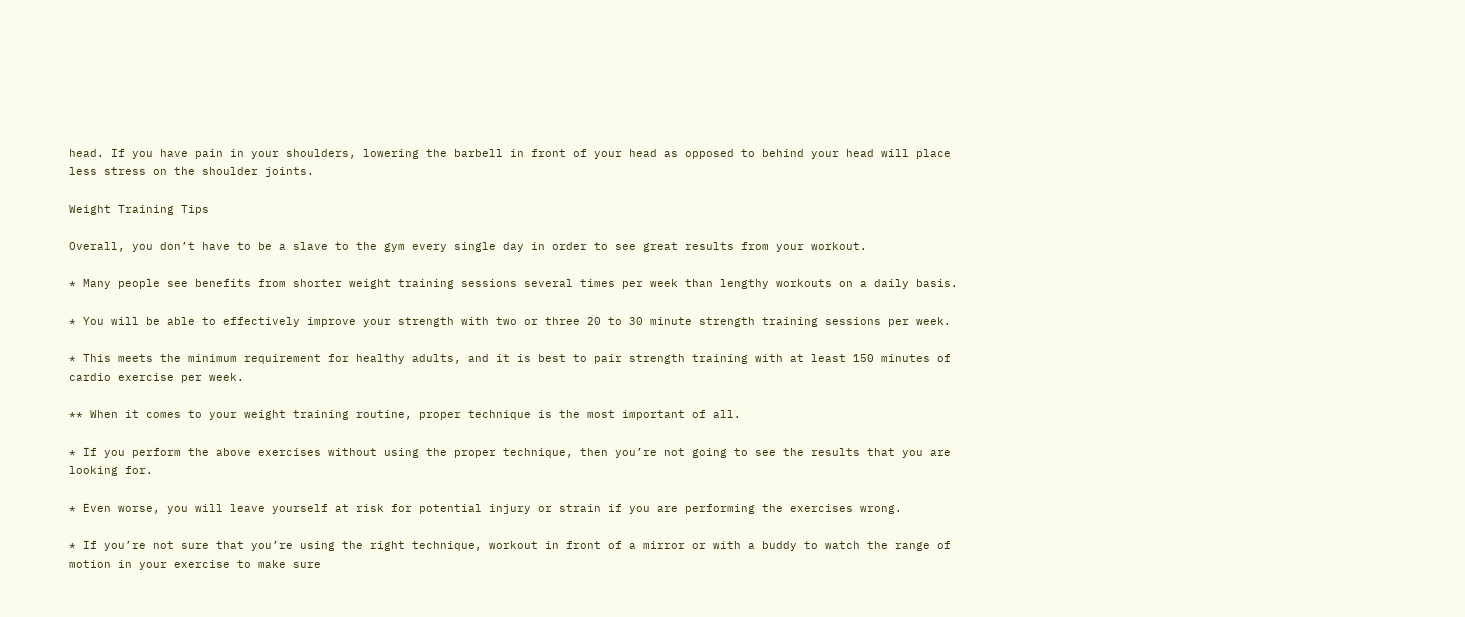head. If you have pain in your shoulders, lowering the barbell in front of your head as opposed to behind your head will place less stress on the shoulder joints.

Weight Training Tips

Overall, you don’t have to be a slave to the gym every single day in order to see great results from your workout.

* Many people see benefits from shorter weight training sessions several times per week than lengthy workouts on a daily basis.

* You will be able to effectively improve your strength with two or three 20 to 30 minute strength training sessions per week.

* This meets the minimum requirement for healthy adults, and it is best to pair strength training with at least 150 minutes of cardio exercise per week.

** When it comes to your weight training routine, proper technique is the most important of all.

* If you perform the above exercises without using the proper technique, then you’re not going to see the results that you are looking for.

* Even worse, you will leave yourself at risk for potential injury or strain if you are performing the exercises wrong.

* If you’re not sure that you’re using the right technique, workout in front of a mirror or with a buddy to watch the range of motion in your exercise to make sure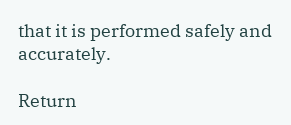that it is performed safely and accurately.

Return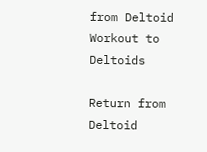from Deltoid Workout to Deltoids

Return from Deltoid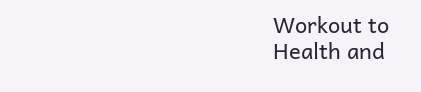Workout to Health and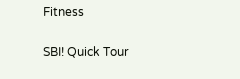Fitness

SBI! Quick Tour